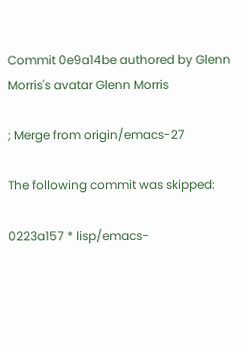Commit 0e9a14be authored by Glenn Morris's avatar Glenn Morris

; Merge from origin/emacs-27

The following commit was skipped:

0223a157 * lisp/emacs-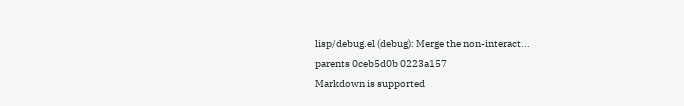lisp/debug.el (debug): Merge the non-interact...
parents 0ceb5d0b 0223a157
Markdown is supported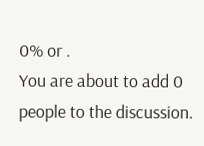0% or .
You are about to add 0 people to the discussion.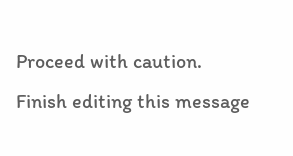Proceed with caution.
Finish editing this message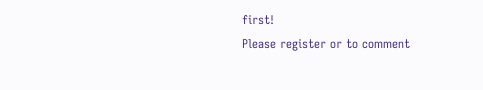first!
Please register or to comment